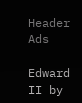Header Ads

Edward II by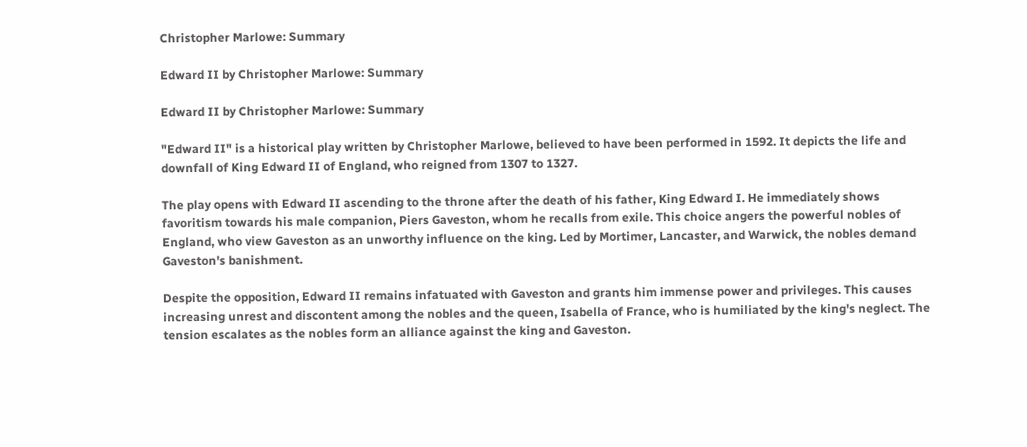Christopher Marlowe: Summary

Edward II by Christopher Marlowe: Summary

Edward II by Christopher Marlowe: Summary

"Edward II" is a historical play written by Christopher Marlowe, believed to have been performed in 1592. It depicts the life and downfall of King Edward II of England, who reigned from 1307 to 1327.

The play opens with Edward II ascending to the throne after the death of his father, King Edward I. He immediately shows favoritism towards his male companion, Piers Gaveston, whom he recalls from exile. This choice angers the powerful nobles of England, who view Gaveston as an unworthy influence on the king. Led by Mortimer, Lancaster, and Warwick, the nobles demand Gaveston's banishment.

Despite the opposition, Edward II remains infatuated with Gaveston and grants him immense power and privileges. This causes increasing unrest and discontent among the nobles and the queen, Isabella of France, who is humiliated by the king's neglect. The tension escalates as the nobles form an alliance against the king and Gaveston.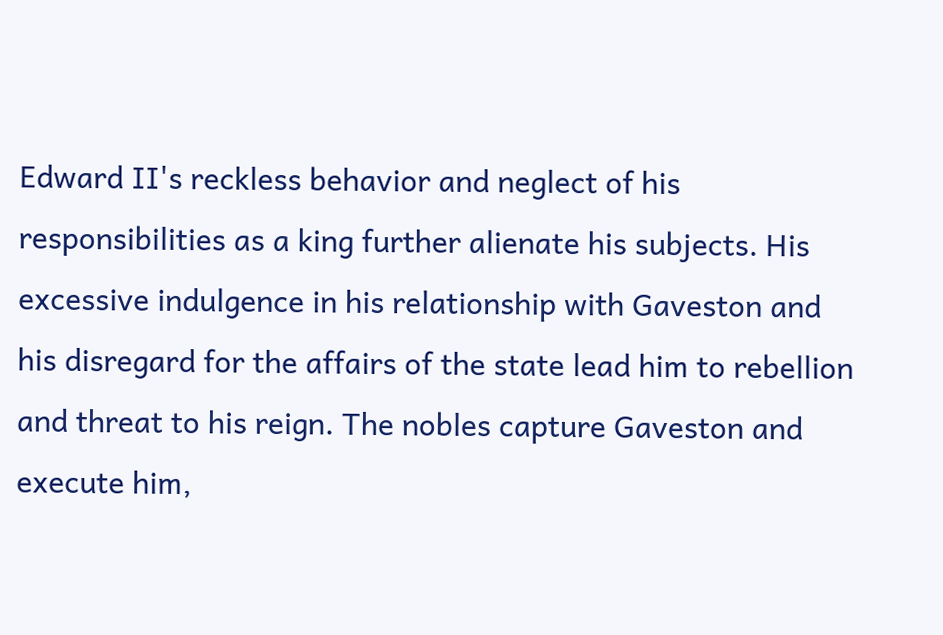Edward II's reckless behavior and neglect of his responsibilities as a king further alienate his subjects. His excessive indulgence in his relationship with Gaveston and his disregard for the affairs of the state lead him to rebellion and threat to his reign. The nobles capture Gaveston and execute him,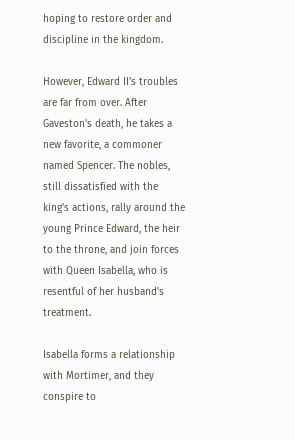hoping to restore order and discipline in the kingdom.

However, Edward II's troubles are far from over. After Gaveston's death, he takes a new favorite, a commoner named Spencer. The nobles, still dissatisfied with the king's actions, rally around the young Prince Edward, the heir to the throne, and join forces with Queen Isabella, who is resentful of her husband's treatment.

Isabella forms a relationship with Mortimer, and they conspire to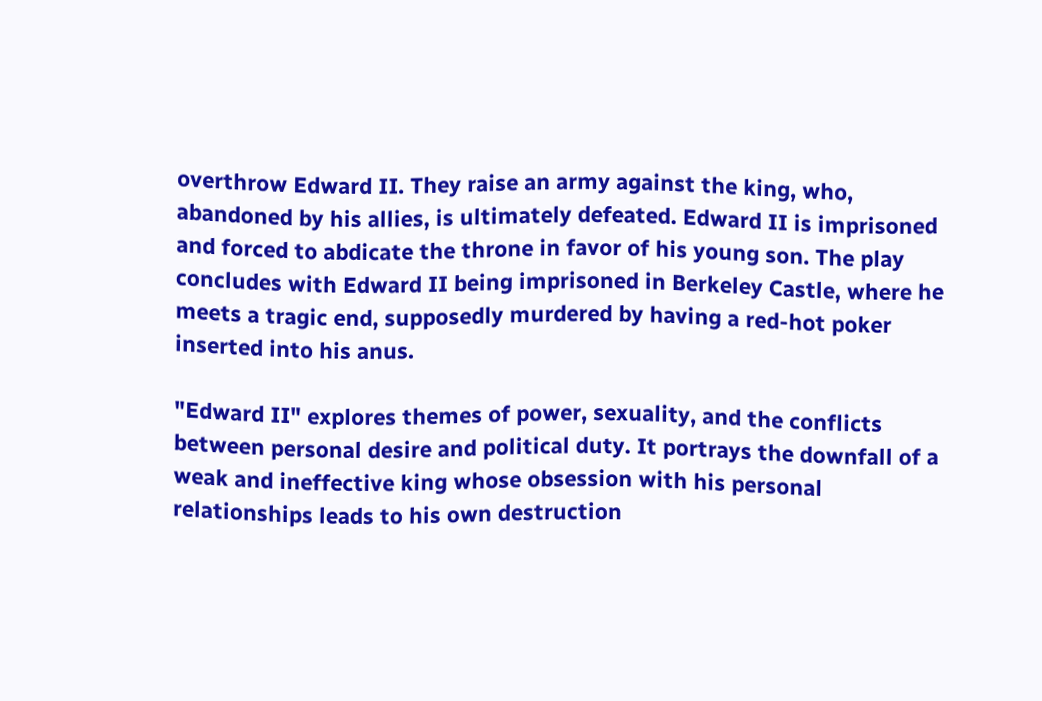overthrow Edward II. They raise an army against the king, who, abandoned by his allies, is ultimately defeated. Edward II is imprisoned and forced to abdicate the throne in favor of his young son. The play concludes with Edward II being imprisoned in Berkeley Castle, where he meets a tragic end, supposedly murdered by having a red-hot poker inserted into his anus.

"Edward II" explores themes of power, sexuality, and the conflicts between personal desire and political duty. It portrays the downfall of a weak and ineffective king whose obsession with his personal relationships leads to his own destruction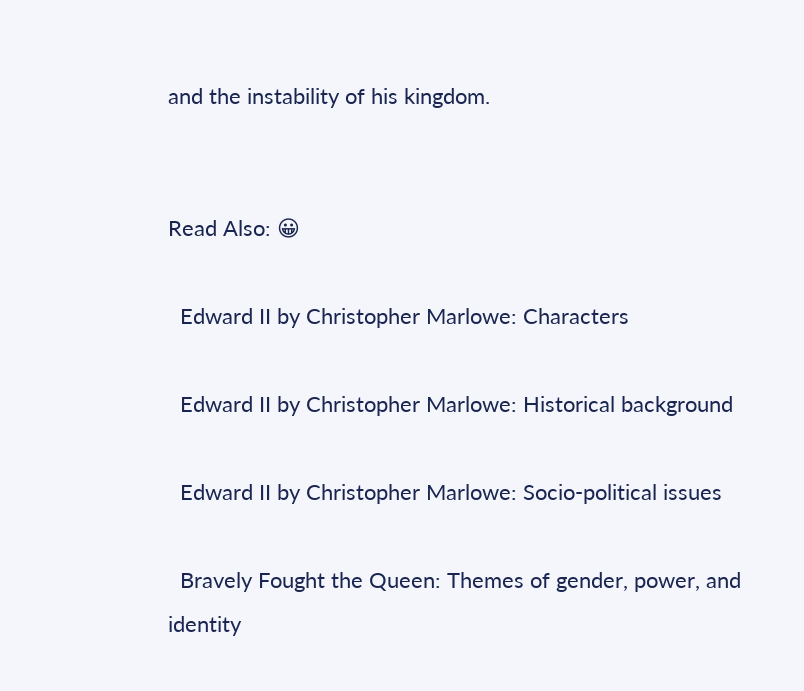and the instability of his kingdom.


Read Also: 😀

  Edward II by Christopher Marlowe: Characters

  Edward II by Christopher Marlowe: Historical background

  Edward II by Christopher Marlowe: Socio-political issues

  Bravely Fought the Queen: Themes of gender, power, and identity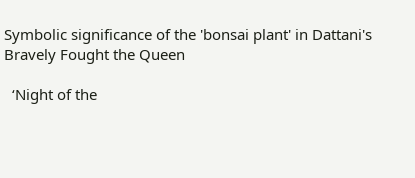Symbolic significance of the 'bonsai plant' in Dattani's Bravely Fought the Queen

  ‘Night of the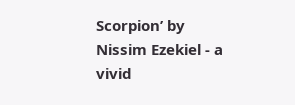Scorpion’ by Nissim Ezekiel - a vivid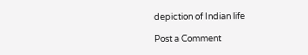depiction of Indian life

Post a Comment